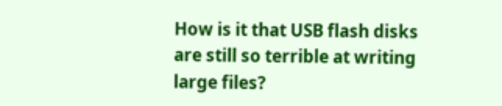How is it that USB flash disks are still so terrible at writing large files?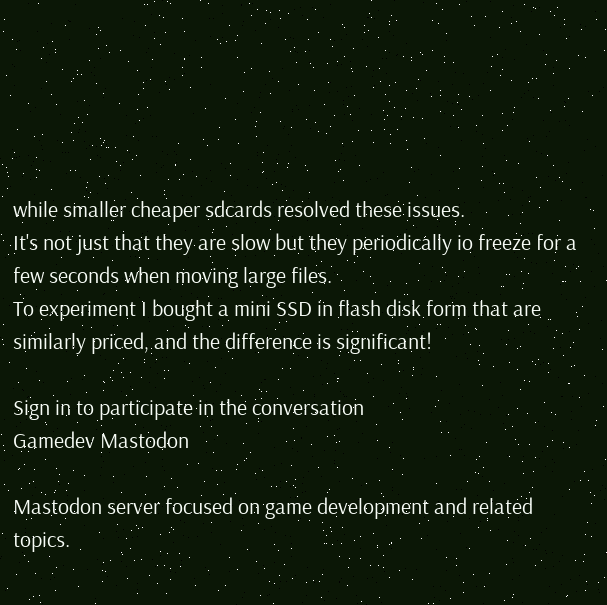while smaller cheaper sdcards resolved these issues.
It's not just that they are slow but they periodically io freeze for a few seconds when moving large files.
To experiment I bought a mini SSD in flash disk form that are similarly priced, and the difference is significant!

Sign in to participate in the conversation
Gamedev Mastodon

Mastodon server focused on game development and related topics.